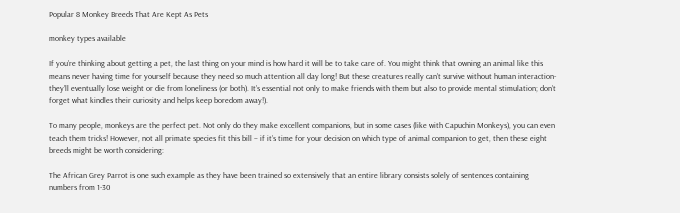Popular 8 Monkey Breeds That Are Kept As Pets

monkey types available

If you’re thinking about getting a pet, the last thing on your mind is how hard it will be to take care of. You might think that owning an animal like this means never having time for yourself because they need so much attention all day long! But these creatures really can’t survive without human interaction-they’ll eventually lose weight or die from loneliness (or both). It’s essential not only to make friends with them but also to provide mental stimulation; don’t forget what kindles their curiosity and helps keep boredom away!).

To many people, monkeys are the perfect pet. Not only do they make excellent companions, but in some cases (like with Capuchin Monkeys), you can even teach them tricks! However, not all primate species fit this bill – if it’s time for your decision on which type of animal companion to get, then these eight breeds might be worth considering:

The African Grey Parrot is one such example as they have been trained so extensively that an entire library consists solely of sentences containing numbers from 1-30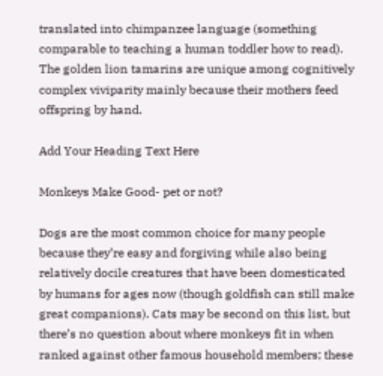translated into chimpanzee language (something comparable to teaching a human toddler how to read). The golden lion tamarins are unique among cognitively complex viviparity mainly because their mothers feed offspring by hand.

Add Your Heading Text Here

Monkeys Make Good- pet or not?

Dogs are the most common choice for many people because they’re easy and forgiving while also being relatively docile creatures that have been domesticated by humans for ages now (though goldfish can still make great companions). Cats may be second on this list, but there’s no question about where monkeys fit in when ranked against other famous household members; these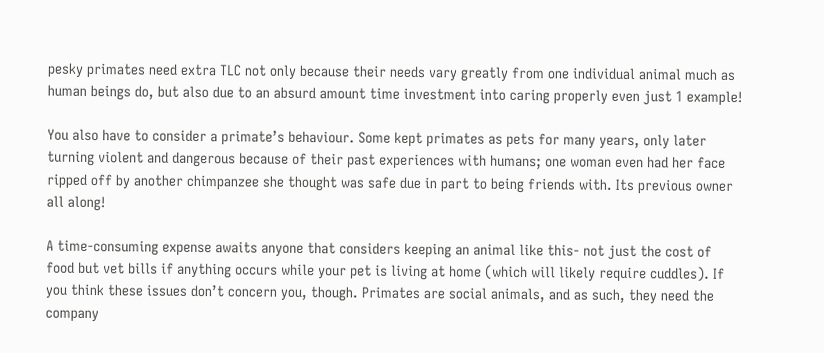pesky primates need extra TLC not only because their needs vary greatly from one individual animal much as human beings do, but also due to an absurd amount time investment into caring properly even just 1 example!

You also have to consider a primate’s behaviour. Some kept primates as pets for many years, only later turning violent and dangerous because of their past experiences with humans; one woman even had her face ripped off by another chimpanzee she thought was safe due in part to being friends with. Its previous owner all along!

A time-consuming expense awaits anyone that considers keeping an animal like this- not just the cost of food but vet bills if anything occurs while your pet is living at home (which will likely require cuddles). If you think these issues don’t concern you, though. Primates are social animals, and as such, they need the company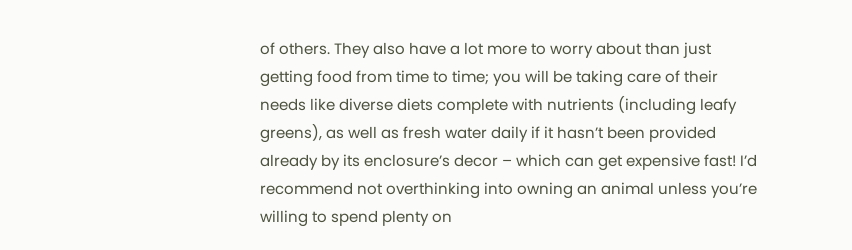of others. They also have a lot more to worry about than just getting food from time to time; you will be taking care of their needs like diverse diets complete with nutrients (including leafy greens), as well as fresh water daily if it hasn’t been provided already by its enclosure’s decor – which can get expensive fast! I’d recommend not overthinking into owning an animal unless you’re willing to spend plenty on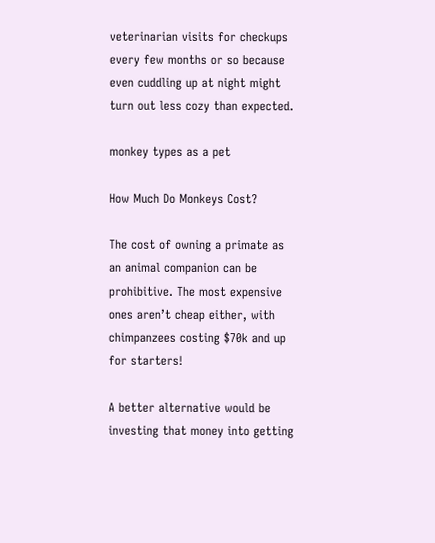veterinarian visits for checkups every few months or so because even cuddling up at night might turn out less cozy than expected.

monkey types as a pet

How Much Do Monkeys Cost?

The cost of owning a primate as an animal companion can be prohibitive. The most expensive ones aren’t cheap either, with chimpanzees costing $70k and up for starters!

A better alternative would be investing that money into getting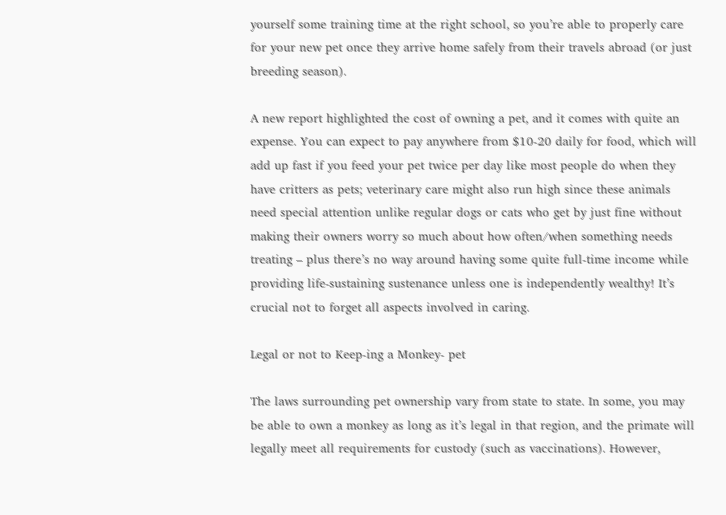yourself some training time at the right school, so you’re able to properly care for your new pet once they arrive home safely from their travels abroad (or just breeding season).

A new report highlighted the cost of owning a pet, and it comes with quite an expense. You can expect to pay anywhere from $10-20 daily for food, which will add up fast if you feed your pet twice per day like most people do when they have critters as pets; veterinary care might also run high since these animals need special attention unlike regular dogs or cats who get by just fine without making their owners worry so much about how often/when something needs treating – plus there’s no way around having some quite full-time income while providing life-sustaining sustenance unless one is independently wealthy! It’s crucial not to forget all aspects involved in caring.

Legal or not to Keep-ing a Monkey- pet

The laws surrounding pet ownership vary from state to state. In some, you may be able to own a monkey as long as it’s legal in that region, and the primate will legally meet all requirements for custody (such as vaccinations). However,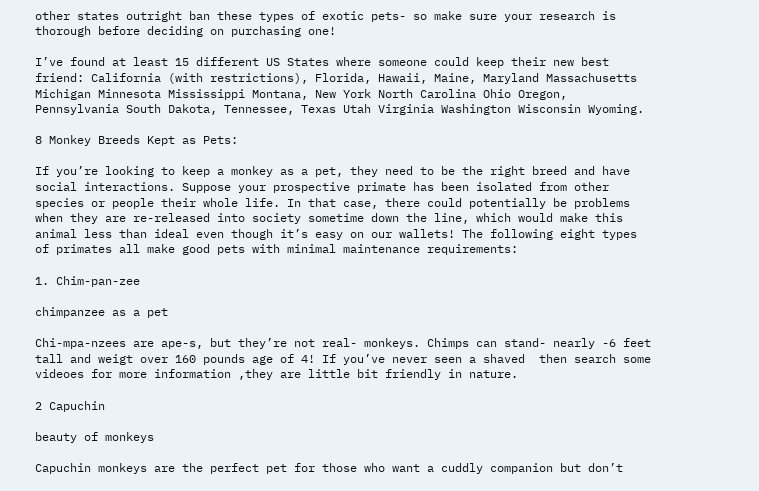other states outright ban these types of exotic pets- so make sure your research is thorough before deciding on purchasing one!

I’ve found at least 15 different US States where someone could keep their new best friend: California (with restrictions), Florida, Hawaii, Maine, Maryland Massachusetts Michigan Minnesota Mississippi Montana, New York North Carolina Ohio Oregon, Pennsylvania South Dakota, Tennessee, Texas Utah Virginia Washington Wisconsin Wyoming.

8 Monkey Breeds Kept as Pets:

If you’re looking to keep a monkey as a pet, they need to be the right breed and have social interactions. Suppose your prospective primate has been isolated from other species or people their whole life. In that case, there could potentially be problems when they are re-released into society sometime down the line, which would make this animal less than ideal even though it’s easy on our wallets! The following eight types of primates all make good pets with minimal maintenance requirements:

1. Chim-pan-zee

chimpanzee as a pet

Chi-mpa-nzees are ape-s, but they’re not real- monkeys. Chimps can stand- nearly -6 feet tall and weigt over 160 pounds age of 4! If you’ve never seen a shaved  then search some videoes for more information ,they are little bit friendly in nature.

2 Capuchin

beauty of monkeys

Capuchin monkeys are the perfect pet for those who want a cuddly companion but don’t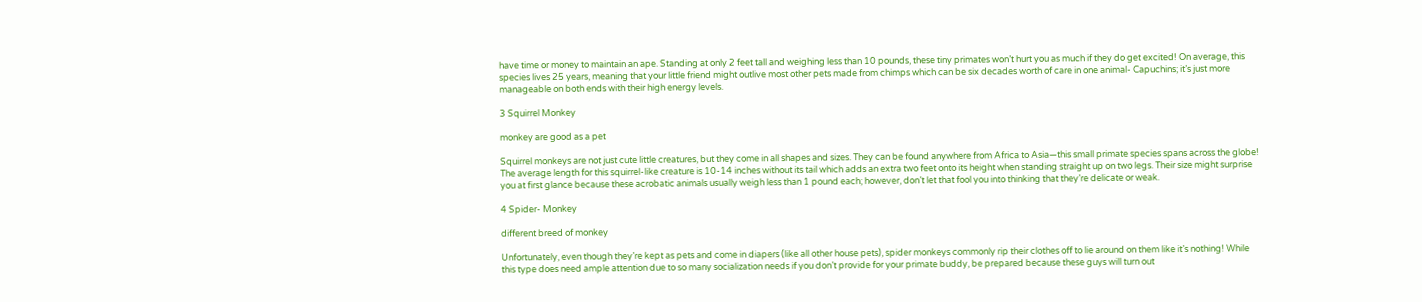have time or money to maintain an ape. Standing at only 2 feet tall and weighing less than 10 pounds, these tiny primates won’t hurt you as much if they do get excited! On average, this species lives 25 years, meaning that your little friend might outlive most other pets made from chimps which can be six decades worth of care in one animal- Capuchins; it’s just more manageable on both ends with their high energy levels.

3 Squirrel Monkey

monkey are good as a pet

Squirrel monkeys are not just cute little creatures, but they come in all shapes and sizes. They can be found anywhere from Africa to Asia—this small primate species spans across the globe! The average length for this squirrel-like creature is 10-14 inches without its tail which adds an extra two feet onto its height when standing straight up on two legs. Their size might surprise you at first glance because these acrobatic animals usually weigh less than 1 pound each; however, don’t let that fool you into thinking that they’re delicate or weak.

4 Spider- Monkey

different breed of monkey

Unfortunately, even though they’re kept as pets and come in diapers (like all other house pets), spider monkeys commonly rip their clothes off to lie around on them like it’s nothing! While this type does need ample attention due to so many socialization needs if you don’t provide for your primate buddy, be prepared because these guys will turn out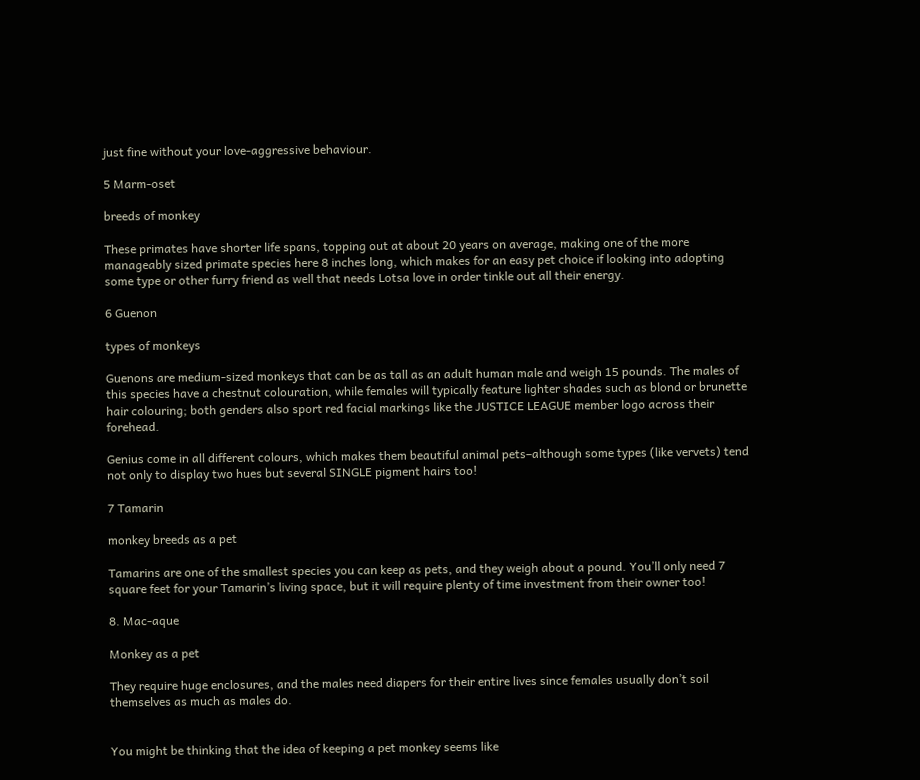just fine without your love-aggressive behaviour.

5 Marm-oset

breeds of monkey

These primates have shorter life spans, topping out at about 20 years on average, making one of the more manageably sized primate species here 8 inches long, which makes for an easy pet choice if looking into adopting some type or other furry friend as well that needs Lotsa love in order tinkle out all their energy.

6 Guenon

types of monkeys

Guenons are medium-sized monkeys that can be as tall as an adult human male and weigh 15 pounds. The males of this species have a chestnut colouration, while females will typically feature lighter shades such as blond or brunette hair colouring; both genders also sport red facial markings like the JUSTICE LEAGUE member logo across their forehead.

Genius come in all different colours, which makes them beautiful animal pets–although some types (like vervets) tend not only to display two hues but several SINGLE pigment hairs too!

7 Tamarin

monkey breeds as a pet

Tamarins are one of the smallest species you can keep as pets, and they weigh about a pound. You’ll only need 7 square feet for your Tamarin’s living space, but it will require plenty of time investment from their owner too!

8. Mac-aque

Monkey as a pet

They require huge enclosures, and the males need diapers for their entire lives since females usually don’t soil themselves as much as males do.


You might be thinking that the idea of keeping a pet monkey seems like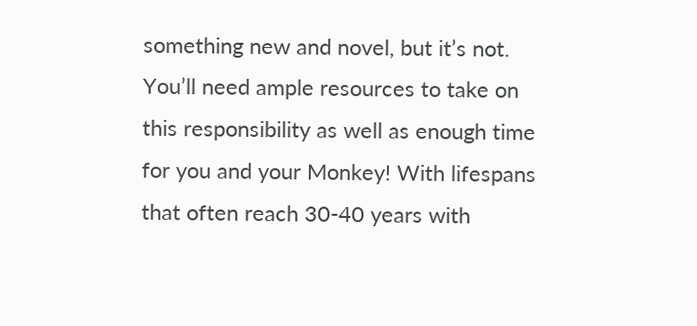something new and novel, but it’s not. You’ll need ample resources to take on this responsibility as well as enough time for you and your Monkey! With lifespans that often reach 30-40 years with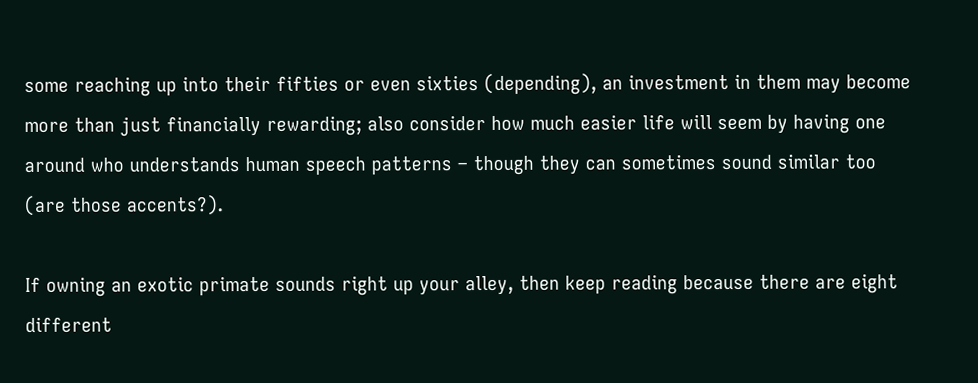some reaching up into their fifties or even sixties (depending), an investment in them may become more than just financially rewarding; also consider how much easier life will seem by having one around who understands human speech patterns – though they can sometimes sound similar too (are those accents?).

If owning an exotic primate sounds right up your alley, then keep reading because there are eight different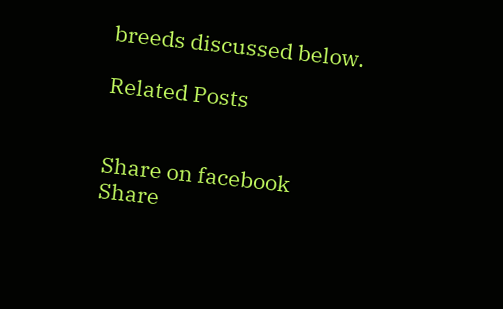breeds discussed below.

Related Posts


Share on facebook
Share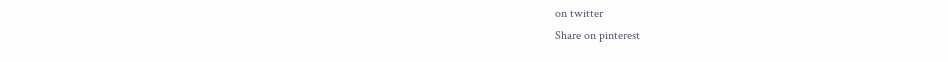on twitter
Share on pinterest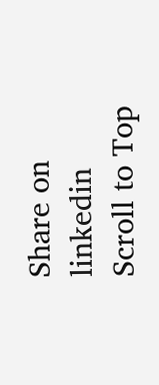Share on linkedin
Scroll to Top